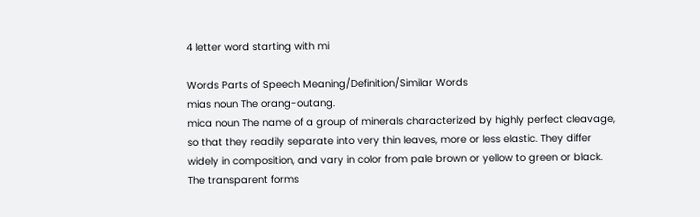4 letter word starting with mi

Words Parts of Speech Meaning/Definition/Similar Words
mias noun The orang-outang.
mica noun The name of a group of minerals characterized by highly perfect cleavage, so that they readily separate into very thin leaves, more or less elastic. They differ widely in composition, and vary in color from pale brown or yellow to green or black. The transparent forms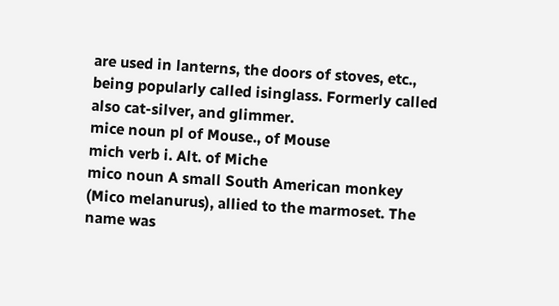are used in lanterns, the doors of stoves, etc., being popularly called isinglass. Formerly called also cat-silver, and glimmer.
mice noun pl of Mouse., of Mouse
mich verb i. Alt. of Miche
mico noun A small South American monkey (Mico melanurus), allied to the marmoset. The name was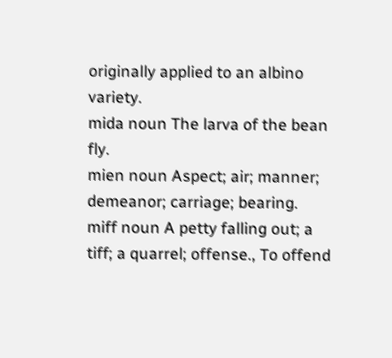originally applied to an albino variety.
mida noun The larva of the bean fly.
mien noun Aspect; air; manner; demeanor; carriage; bearing.
miff noun A petty falling out; a tiff; a quarrel; offense., To offend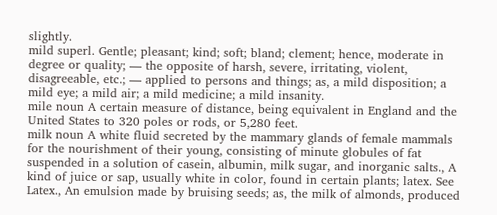slightly.
mild superl. Gentle; pleasant; kind; soft; bland; clement; hence, moderate in degree or quality; — the opposite of harsh, severe, irritating, violent, disagreeable, etc.; — applied to persons and things; as, a mild disposition; a mild eye; a mild air; a mild medicine; a mild insanity.
mile noun A certain measure of distance, being equivalent in England and the United States to 320 poles or rods, or 5,280 feet.
milk noun A white fluid secreted by the mammary glands of female mammals for the nourishment of their young, consisting of minute globules of fat suspended in a solution of casein, albumin, milk sugar, and inorganic salts., A kind of juice or sap, usually white in color, found in certain plants; latex. See Latex., An emulsion made by bruising seeds; as, the milk of almonds, produced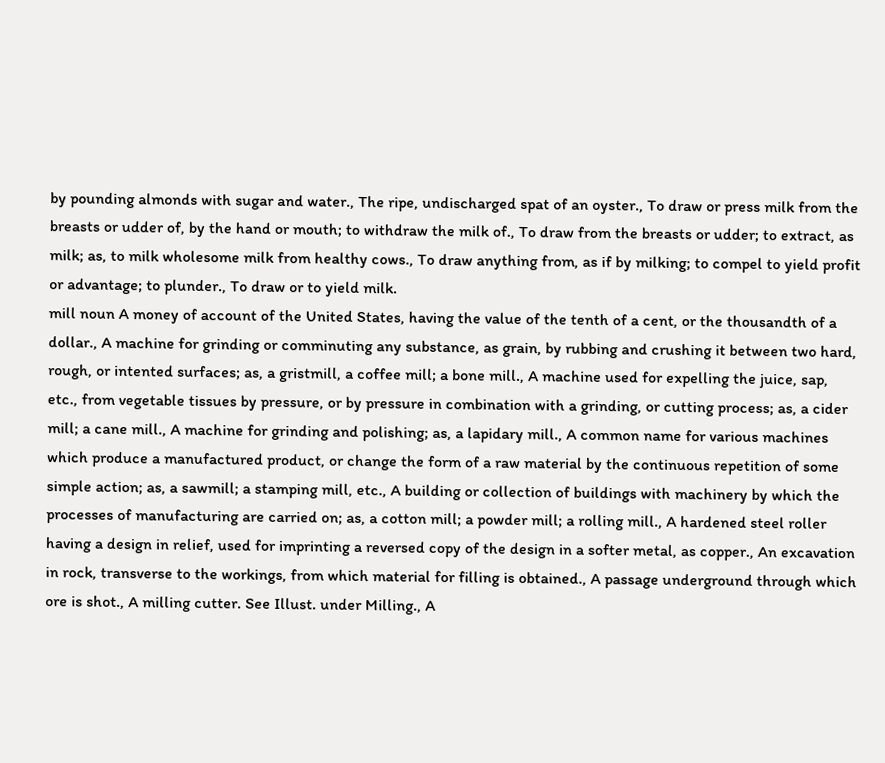by pounding almonds with sugar and water., The ripe, undischarged spat of an oyster., To draw or press milk from the breasts or udder of, by the hand or mouth; to withdraw the milk of., To draw from the breasts or udder; to extract, as milk; as, to milk wholesome milk from healthy cows., To draw anything from, as if by milking; to compel to yield profit or advantage; to plunder., To draw or to yield milk.
mill noun A money of account of the United States, having the value of the tenth of a cent, or the thousandth of a dollar., A machine for grinding or comminuting any substance, as grain, by rubbing and crushing it between two hard, rough, or intented surfaces; as, a gristmill, a coffee mill; a bone mill., A machine used for expelling the juice, sap, etc., from vegetable tissues by pressure, or by pressure in combination with a grinding, or cutting process; as, a cider mill; a cane mill., A machine for grinding and polishing; as, a lapidary mill., A common name for various machines which produce a manufactured product, or change the form of a raw material by the continuous repetition of some simple action; as, a sawmill; a stamping mill, etc., A building or collection of buildings with machinery by which the processes of manufacturing are carried on; as, a cotton mill; a powder mill; a rolling mill., A hardened steel roller having a design in relief, used for imprinting a reversed copy of the design in a softer metal, as copper., An excavation in rock, transverse to the workings, from which material for filling is obtained., A passage underground through which ore is shot., A milling cutter. See Illust. under Milling., A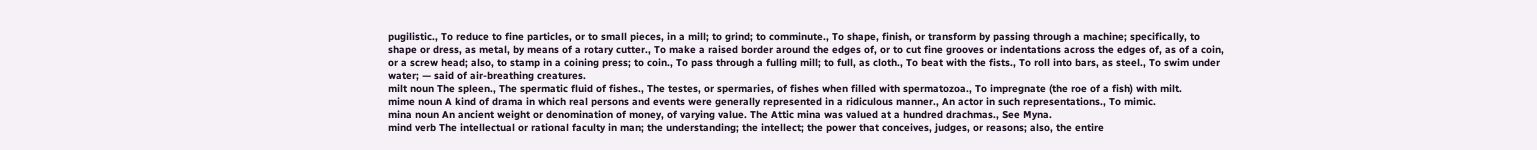pugilistic., To reduce to fine particles, or to small pieces, in a mill; to grind; to comminute., To shape, finish, or transform by passing through a machine; specifically, to shape or dress, as metal, by means of a rotary cutter., To make a raised border around the edges of, or to cut fine grooves or indentations across the edges of, as of a coin, or a screw head; also, to stamp in a coining press; to coin., To pass through a fulling mill; to full, as cloth., To beat with the fists., To roll into bars, as steel., To swim under water; — said of air-breathing creatures.
milt noun The spleen., The spermatic fluid of fishes., The testes, or spermaries, of fishes when filled with spermatozoa., To impregnate (the roe of a fish) with milt.
mime noun A kind of drama in which real persons and events were generally represented in a ridiculous manner., An actor in such representations., To mimic.
mina noun An ancient weight or denomination of money, of varying value. The Attic mina was valued at a hundred drachmas., See Myna.
mind verb The intellectual or rational faculty in man; the understanding; the intellect; the power that conceives, judges, or reasons; also, the entire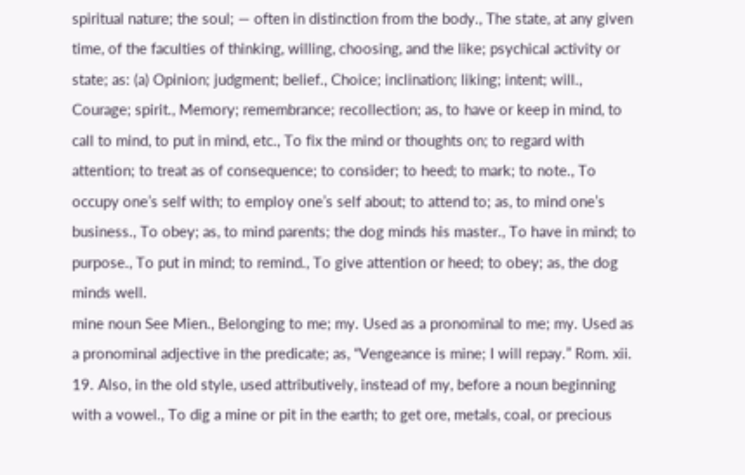spiritual nature; the soul; — often in distinction from the body., The state, at any given time, of the faculties of thinking, willing, choosing, and the like; psychical activity or state; as: (a) Opinion; judgment; belief., Choice; inclination; liking; intent; will., Courage; spirit., Memory; remembrance; recollection; as, to have or keep in mind, to call to mind, to put in mind, etc., To fix the mind or thoughts on; to regard with attention; to treat as of consequence; to consider; to heed; to mark; to note., To occupy one’s self with; to employ one’s self about; to attend to; as, to mind one’s business., To obey; as, to mind parents; the dog minds his master., To have in mind; to purpose., To put in mind; to remind., To give attention or heed; to obey; as, the dog minds well.
mine noun See Mien., Belonging to me; my. Used as a pronominal to me; my. Used as a pronominal adjective in the predicate; as, “Vengeance is mine; I will repay.” Rom. xii. 19. Also, in the old style, used attributively, instead of my, before a noun beginning with a vowel., To dig a mine or pit in the earth; to get ore, metals, coal, or precious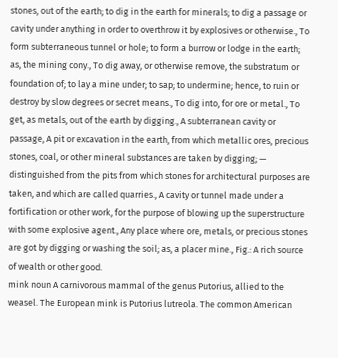stones, out of the earth; to dig in the earth for minerals; to dig a passage or cavity under anything in order to overthrow it by explosives or otherwise., To form subterraneous tunnel or hole; to form a burrow or lodge in the earth; as, the mining cony., To dig away, or otherwise remove, the substratum or foundation of; to lay a mine under; to sap; to undermine; hence, to ruin or destroy by slow degrees or secret means., To dig into, for ore or metal., To get, as metals, out of the earth by digging., A subterranean cavity or passage, A pit or excavation in the earth, from which metallic ores, precious stones, coal, or other mineral substances are taken by digging; — distinguished from the pits from which stones for architectural purposes are taken, and which are called quarries., A cavity or tunnel made under a fortification or other work, for the purpose of blowing up the superstructure with some explosive agent., Any place where ore, metals, or precious stones are got by digging or washing the soil; as, a placer mine., Fig.: A rich source of wealth or other good.
mink noun A carnivorous mammal of the genus Putorius, allied to the weasel. The European mink is Putorius lutreola. The common American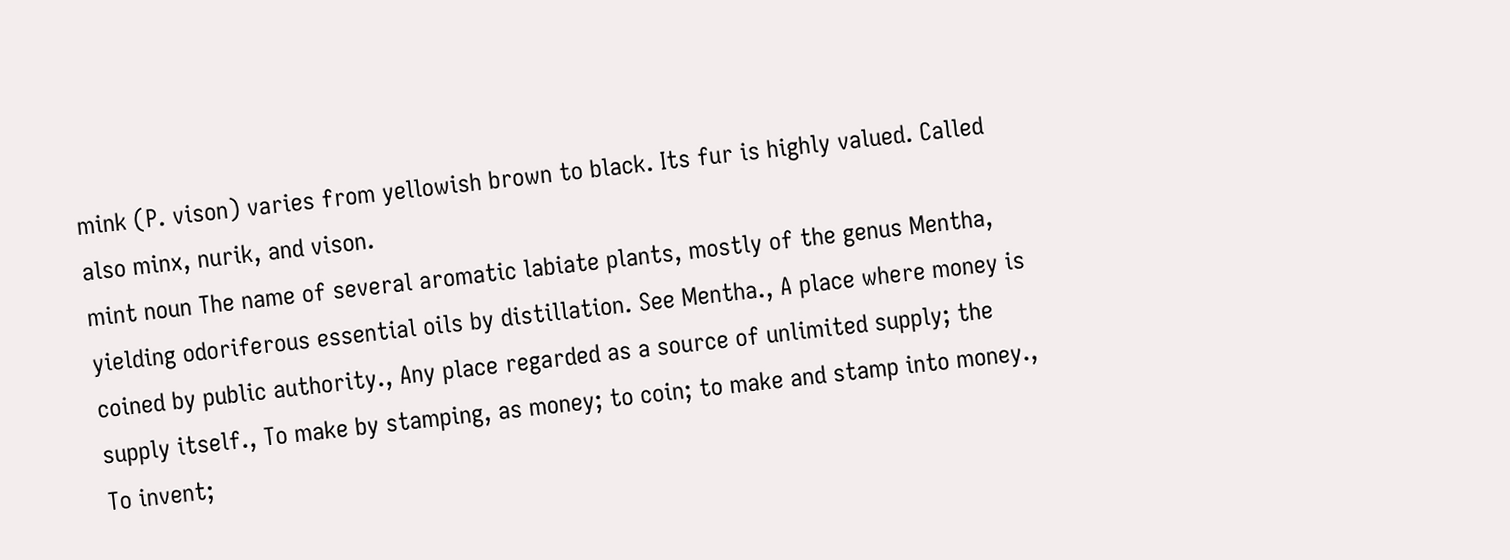mink (P. vison) varies from yellowish brown to black. Its fur is highly valued. Called also minx, nurik, and vison.
mint noun The name of several aromatic labiate plants, mostly of the genus Mentha, yielding odoriferous essential oils by distillation. See Mentha., A place where money is coined by public authority., Any place regarded as a source of unlimited supply; the supply itself., To make by stamping, as money; to coin; to make and stamp into money., To invent;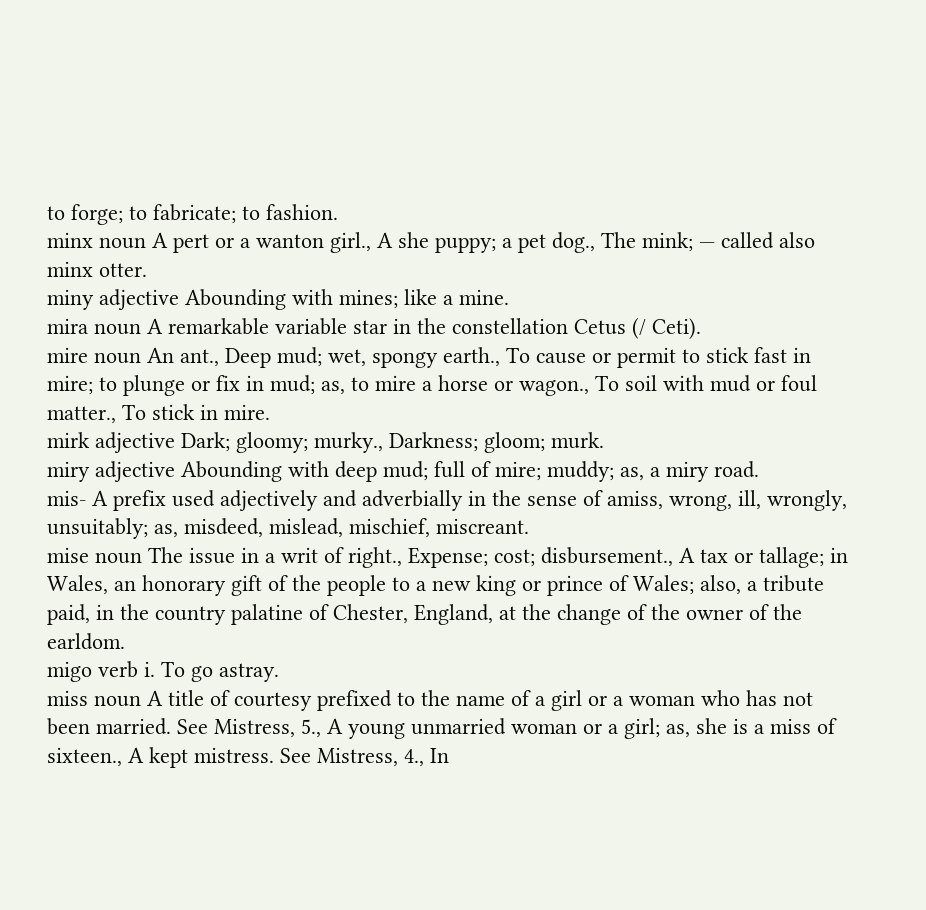to forge; to fabricate; to fashion.
minx noun A pert or a wanton girl., A she puppy; a pet dog., The mink; — called also minx otter.
miny adjective Abounding with mines; like a mine.
mira noun A remarkable variable star in the constellation Cetus (/ Ceti).
mire noun An ant., Deep mud; wet, spongy earth., To cause or permit to stick fast in mire; to plunge or fix in mud; as, to mire a horse or wagon., To soil with mud or foul matter., To stick in mire.
mirk adjective Dark; gloomy; murky., Darkness; gloom; murk.
miry adjective Abounding with deep mud; full of mire; muddy; as, a miry road.
mis- A prefix used adjectively and adverbially in the sense of amiss, wrong, ill, wrongly, unsuitably; as, misdeed, mislead, mischief, miscreant.
mise noun The issue in a writ of right., Expense; cost; disbursement., A tax or tallage; in Wales, an honorary gift of the people to a new king or prince of Wales; also, a tribute paid, in the country palatine of Chester, England, at the change of the owner of the earldom.
migo verb i. To go astray.
miss noun A title of courtesy prefixed to the name of a girl or a woman who has not been married. See Mistress, 5., A young unmarried woman or a girl; as, she is a miss of sixteen., A kept mistress. See Mistress, 4., In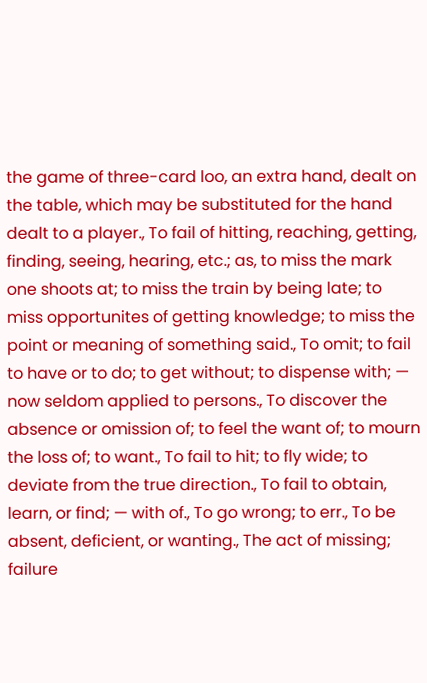the game of three-card loo, an extra hand, dealt on the table, which may be substituted for the hand dealt to a player., To fail of hitting, reaching, getting, finding, seeing, hearing, etc.; as, to miss the mark one shoots at; to miss the train by being late; to miss opportunites of getting knowledge; to miss the point or meaning of something said., To omit; to fail to have or to do; to get without; to dispense with; — now seldom applied to persons., To discover the absence or omission of; to feel the want of; to mourn the loss of; to want., To fail to hit; to fly wide; to deviate from the true direction., To fail to obtain, learn, or find; — with of., To go wrong; to err., To be absent, deficient, or wanting., The act of missing; failure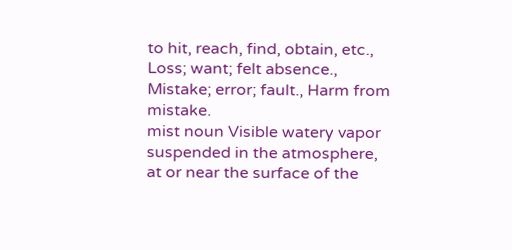to hit, reach, find, obtain, etc., Loss; want; felt absence., Mistake; error; fault., Harm from mistake.
mist noun Visible watery vapor suspended in the atmosphere, at or near the surface of the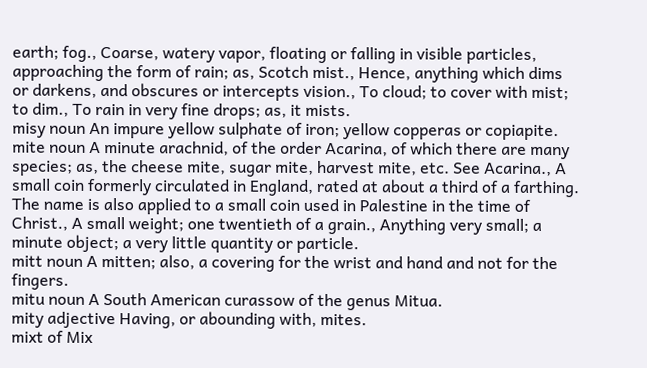earth; fog., Coarse, watery vapor, floating or falling in visible particles, approaching the form of rain; as, Scotch mist., Hence, anything which dims or darkens, and obscures or intercepts vision., To cloud; to cover with mist; to dim., To rain in very fine drops; as, it mists.
misy noun An impure yellow sulphate of iron; yellow copperas or copiapite.
mite noun A minute arachnid, of the order Acarina, of which there are many species; as, the cheese mite, sugar mite, harvest mite, etc. See Acarina., A small coin formerly circulated in England, rated at about a third of a farthing. The name is also applied to a small coin used in Palestine in the time of Christ., A small weight; one twentieth of a grain., Anything very small; a minute object; a very little quantity or particle.
mitt noun A mitten; also, a covering for the wrist and hand and not for the fingers.
mitu noun A South American curassow of the genus Mitua.
mity adjective Having, or abounding with, mites.
mixt of Mix